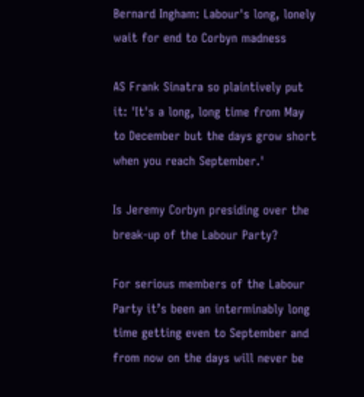Bernard Ingham: Labour's long, lonely wait for end to Corbyn madness

AS Frank Sinatra so plaintively put it: 'It's a long, long time from May to December but the days grow short when you reach September.'

Is Jeremy Corbyn presiding over the break-up of the Labour Party?

For serious members of the Labour Party it’s been an interminably long time getting even to September and from now on the days will never be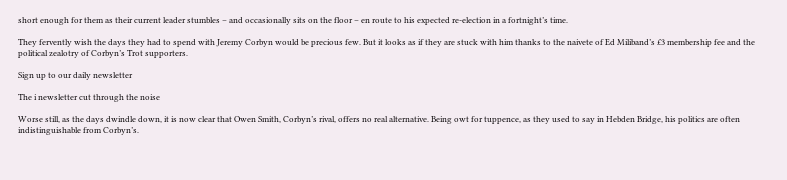short enough for them as their current leader stumbles – and occasionally sits on the floor – en route to his expected re-election in a fortnight’s time.

They fervently wish the days they had to spend with Jeremy Corbyn would be precious few. But it looks as if they are stuck with him thanks to the naivete of Ed Miliband’s £3 membership fee and the political zealotry of Corbyn’s Trot supporters.

Sign up to our daily newsletter

The i newsletter cut through the noise

Worse still, as the days dwindle down, it is now clear that Owen Smith, Corbyn’s rival, offers no real alternative. Being owt for tuppence, as they used to say in Hebden Bridge, his politics are often indistinguishable from Corbyn’s.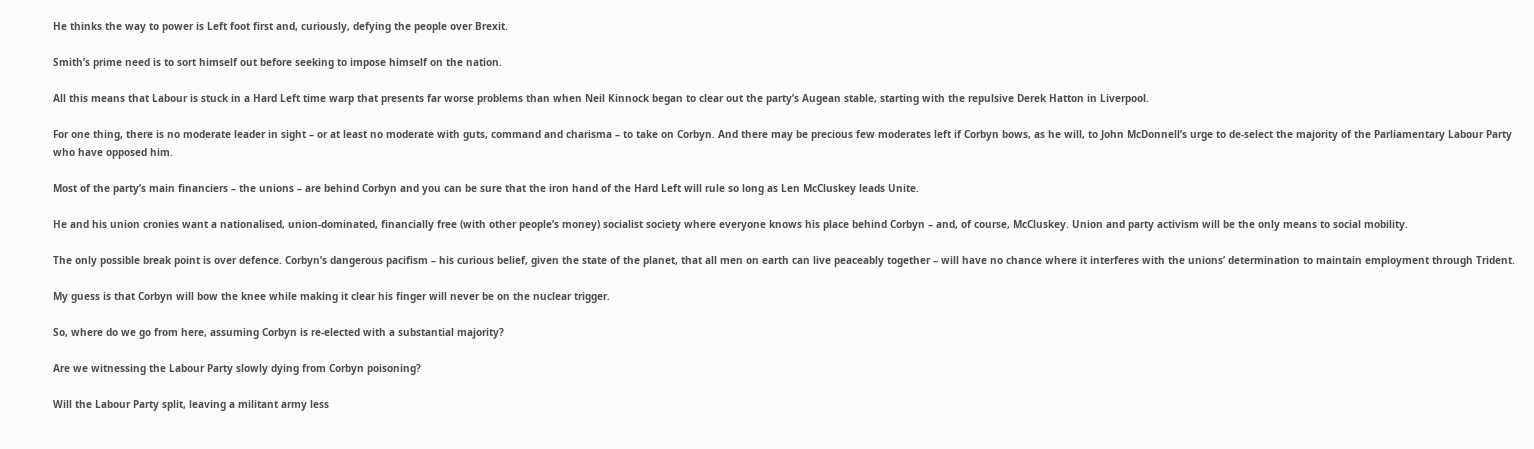He thinks the way to power is Left foot first and, curiously, defying the people over Brexit.

Smith’s prime need is to sort himself out before seeking to impose himself on the nation.

All this means that Labour is stuck in a Hard Left time warp that presents far worse problems than when Neil Kinnock began to clear out the party’s Augean stable, starting with the repulsive Derek Hatton in Liverpool.

For one thing, there is no moderate leader in sight – or at least no moderate with guts, command and charisma – to take on Corbyn. And there may be precious few moderates left if Corbyn bows, as he will, to John McDonnell’s urge to de-select the majority of the Parliamentary Labour Party who have opposed him.

Most of the party’s main financiers – the unions – are behind Corbyn and you can be sure that the iron hand of the Hard Left will rule so long as Len McCluskey leads Unite.

He and his union cronies want a nationalised, union-dominated, financially free (with other people’s money) socialist society where everyone knows his place behind Corbyn – and, of course, McCluskey. Union and party activism will be the only means to social mobility.

The only possible break point is over defence. Corbyn’s dangerous pacifism – his curious belief, given the state of the planet, that all men on earth can live peaceably together – will have no chance where it interferes with the unions’ determination to maintain employment through Trident.

My guess is that Corbyn will bow the knee while making it clear his finger will never be on the nuclear trigger.

So, where do we go from here, assuming Corbyn is re-elected with a substantial majority?

Are we witnessing the Labour Party slowly dying from Corbyn poisoning?

Will the Labour Party split, leaving a militant army less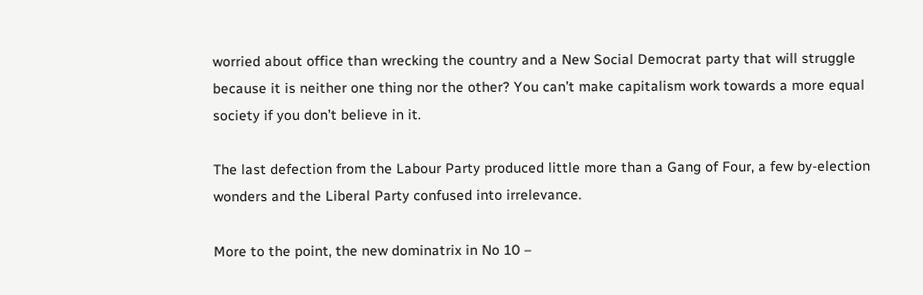worried about office than wrecking the country and a New Social Democrat party that will struggle because it is neither one thing nor the other? You can’t make capitalism work towards a more equal society if you don’t believe in it.

The last defection from the Labour Party produced little more than a Gang of Four, a few by-election wonders and the Liberal Party confused into irrelevance.

More to the point, the new dominatrix in No 10 –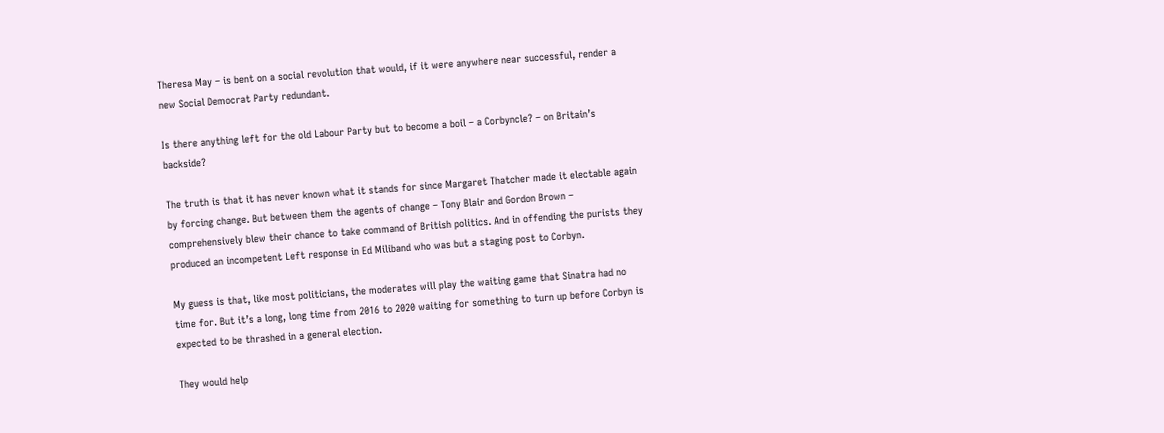Theresa May – is bent on a social revolution that would, if it were anywhere near successful, render a new Social Democrat Party redundant.

Is there anything left for the old Labour Party but to become a boil – a Corbyncle? – on Britain’s backside?

The truth is that it has never known what it stands for since Margaret Thatcher made it electable again by forcing change. But between them the agents of change – Tony Blair and Gordon Brown – comprehensively blew their chance to take command of British politics. And in offending the purists they produced an incompetent Left response in Ed Miliband who was but a staging post to Corbyn.

My guess is that, like most politicians, the moderates will play the waiting game that Sinatra had no time for. But it’s a long, long time from 2016 to 2020 waiting for something to turn up before Corbyn is expected to be thrashed in a general election.

They would help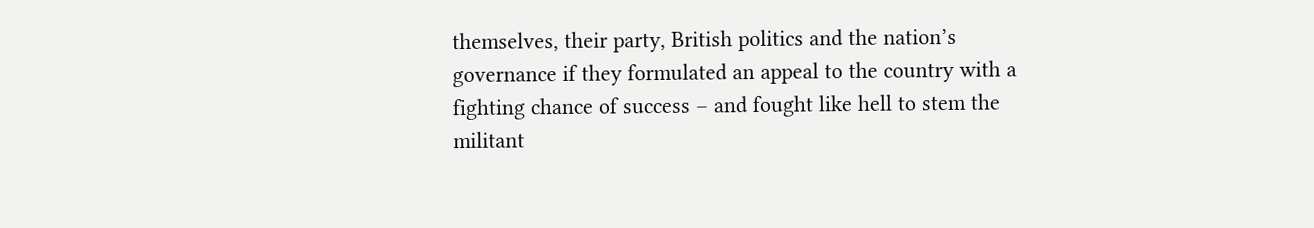themselves, their party, British politics and the nation’s governance if they formulated an appeal to the country with a fighting chance of success – and fought like hell to stem the militant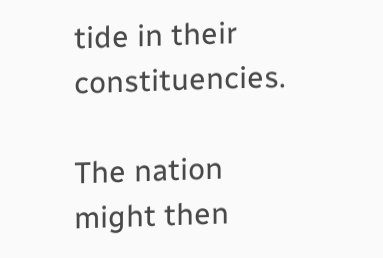tide in their constituencies.

The nation might then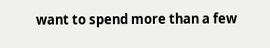want to spend more than a few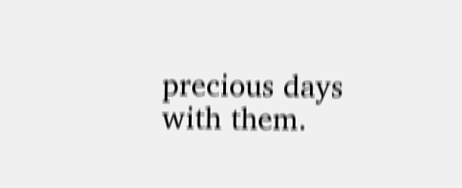precious days with them.